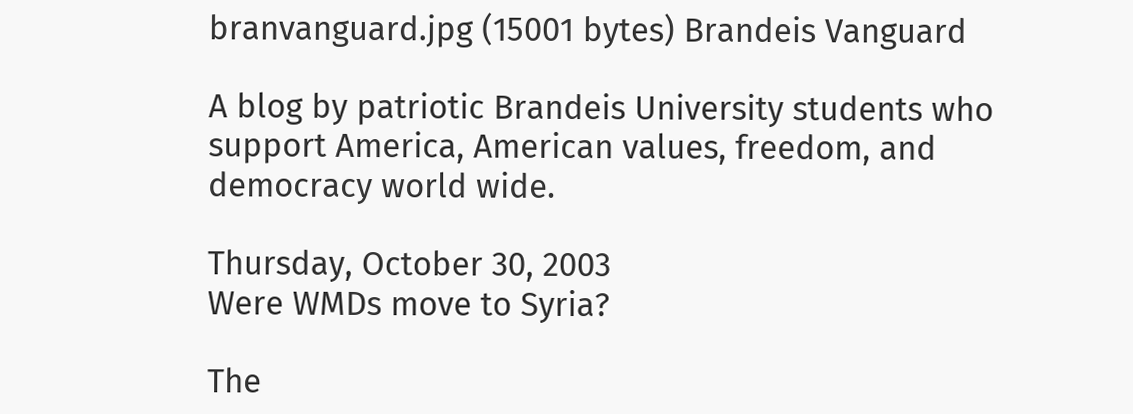branvanguard.jpg (15001 bytes) Brandeis Vanguard

A blog by patriotic Brandeis University students who support America, American values, freedom, and democracy world wide.

Thursday, October 30, 2003
Were WMDs move to Syria?

The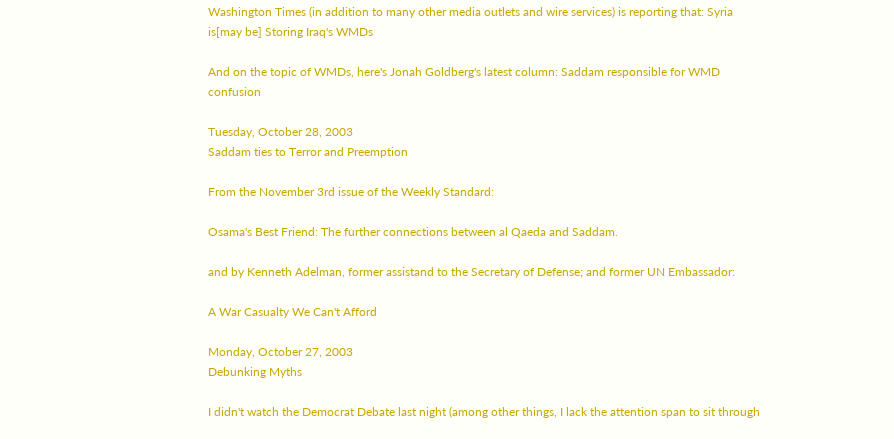Washington Times (in addition to many other media outlets and wire services) is reporting that: Syria is[may be] Storing Iraq's WMDs

And on the topic of WMDs, here's Jonah Goldberg's latest column: Saddam responsible for WMD confusion

Tuesday, October 28, 2003
Saddam ties to Terror and Preemption

From the November 3rd issue of the Weekly Standard:

Osama's Best Friend: The further connections between al Qaeda and Saddam.

and by Kenneth Adelman, former assistand to the Secretary of Defense; and former UN Embassador:

A War Casualty We Can't Afford

Monday, October 27, 2003
Debunking Myths

I didn't watch the Democrat Debate last night (among other things, I lack the attention span to sit through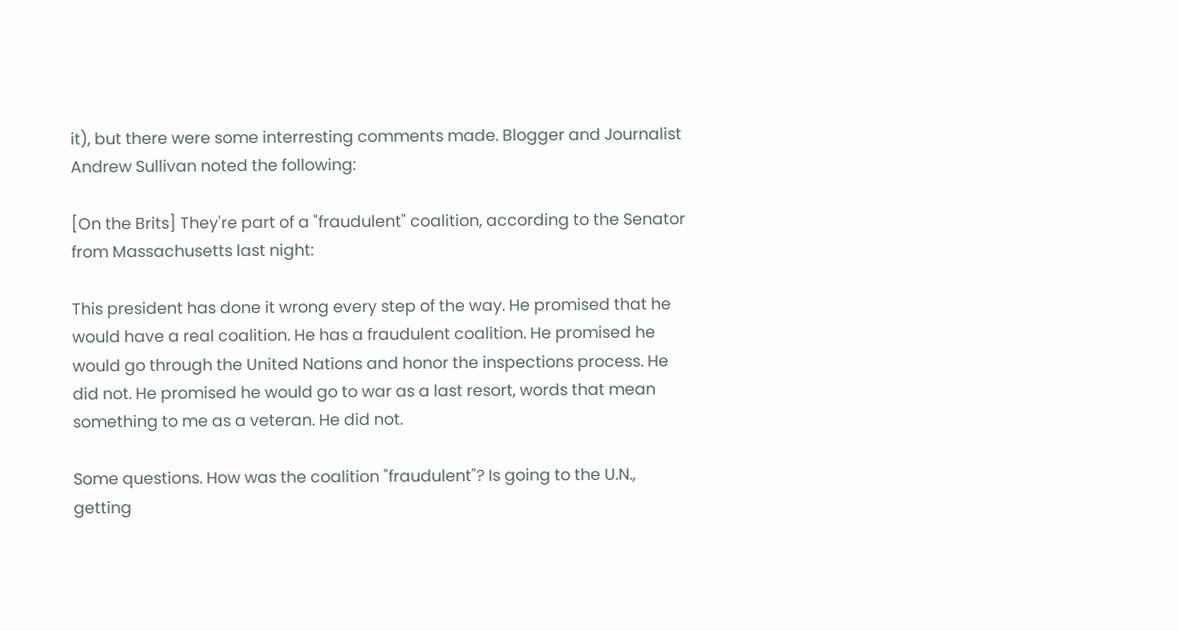it), but there were some interresting comments made. Blogger and Journalist Andrew Sullivan noted the following:

[On the Brits] They're part of a "fraudulent" coalition, according to the Senator from Massachusetts last night:

This president has done it wrong every step of the way. He promised that he would have a real coalition. He has a fraudulent coalition. He promised he would go through the United Nations and honor the inspections process. He did not. He promised he would go to war as a last resort, words that mean something to me as a veteran. He did not.

Some questions. How was the coalition "fraudulent"? Is going to the U.N., getting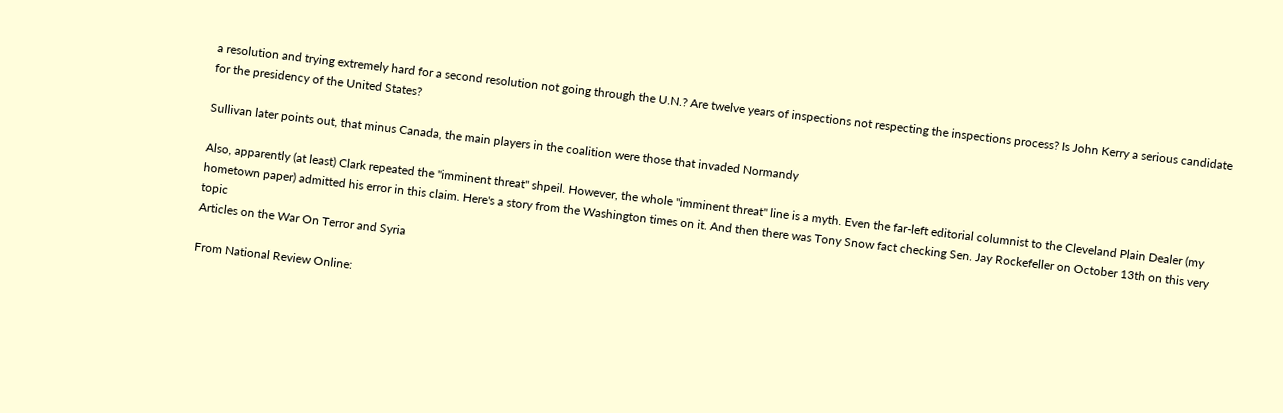a resolution and trying extremely hard for a second resolution not going through the U.N.? Are twelve years of inspections not respecting the inspections process? Is John Kerry a serious candidate for the presidency of the United States?

Sullivan later points out, that minus Canada, the main players in the coalition were those that invaded Normandy

Also, apparently (at least) Clark repeated the "imminent threat" shpeil. However, the whole "imminent threat" line is a myth. Even the far-left editorial columnist to the Cleveland Plain Dealer (my hometown paper) admitted his error in this claim. Here's a story from the Washington times on it. And then there was Tony Snow fact checking Sen. Jay Rockefeller on October 13th on this very topic
Articles on the War On Terror and Syria

From National Review Online: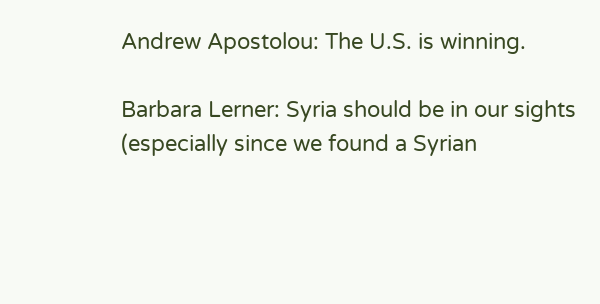Andrew Apostolou: The U.S. is winning.

Barbara Lerner: Syria should be in our sights (especially since we found a Syrian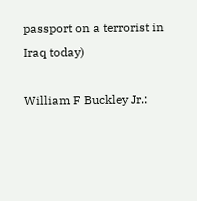passport on a terrorist in Iraq today)

William F Buckley Jr.: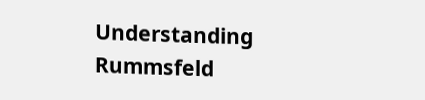Understanding Rummsfeld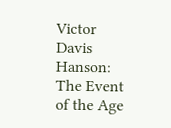Victor Davis Hanson: The Event of the Age